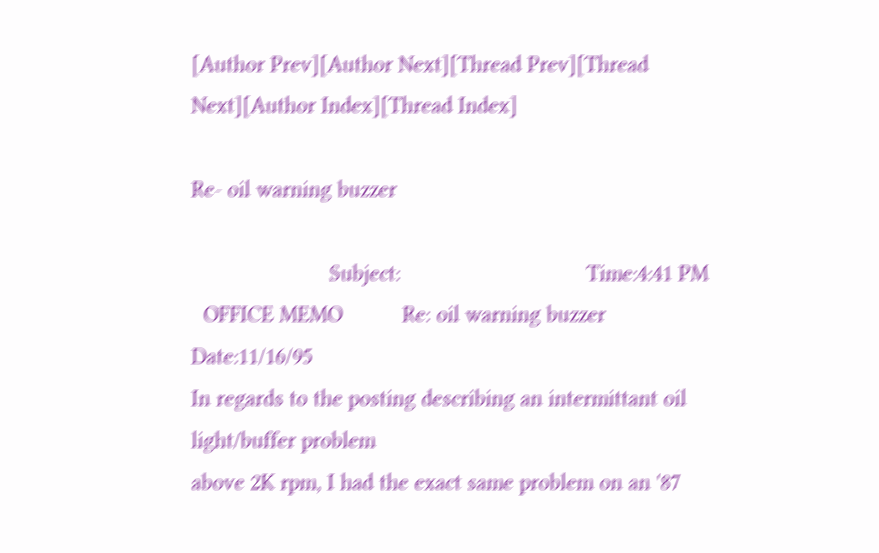[Author Prev][Author Next][Thread Prev][Thread Next][Author Index][Thread Index]

Re- oil warning buzzer

                       Subject:                               Time:4:41 PM
  OFFICE MEMO          Re: oil warning buzzer                 Date:11/16/95
In regards to the posting describing an intermittant oil light/buffer problem
above 2K rpm, I had the exact same problem on an '87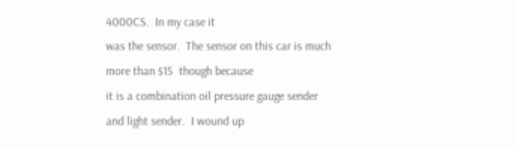4000CS.  In my case it
was the sensor.  The sensor on this car is much more than $15  though because
it is a combination oil pressure gauge sender and light sender.  I wound up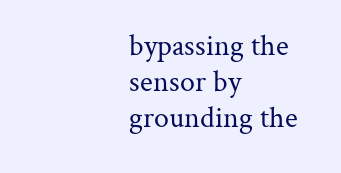bypassing the sensor by grounding the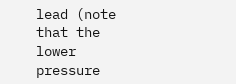lead (note that the lower pressure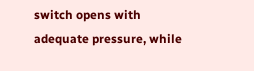switch opens with adequate pressure, while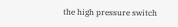the high pressure switch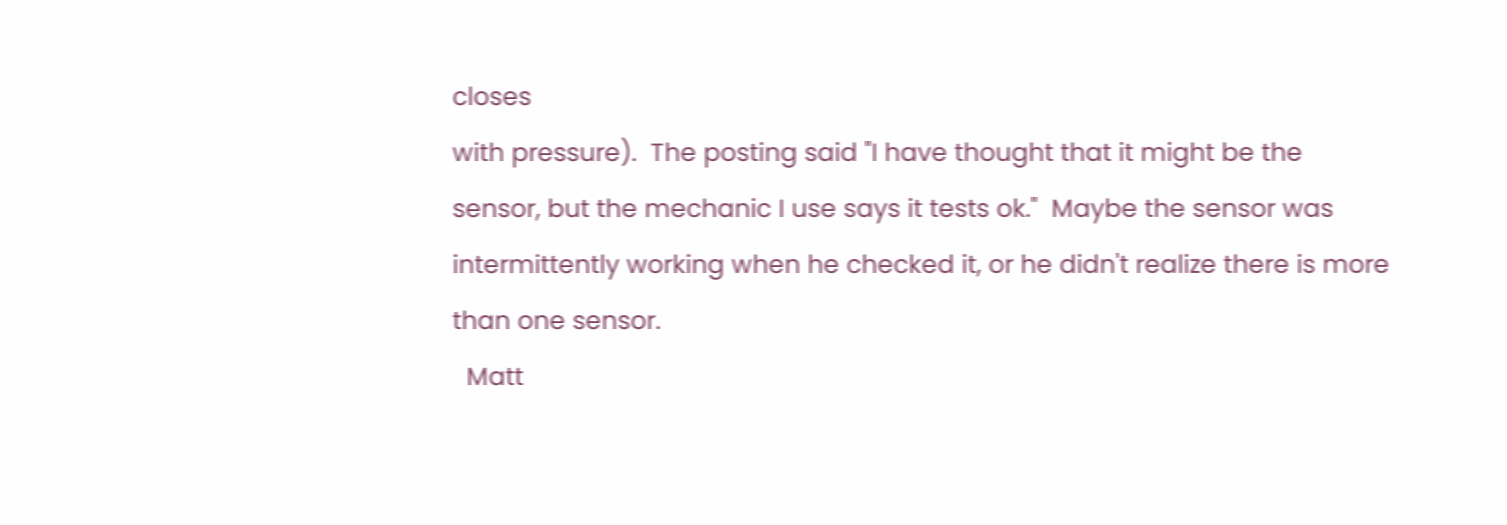closes
with pressure).  The posting said "I have thought that it might be the
sensor, but the mechanic I use says it tests ok."  Maybe the sensor was
intermittently working when he checked it, or he didn't realize there is more
than one sensor.
  Matt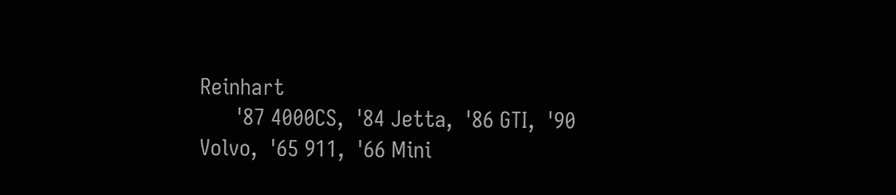Reinhart
      '87 4000CS,  '84 Jetta,  '86 GTI,  '90 Volvo,  '65 911,  '66 Mini